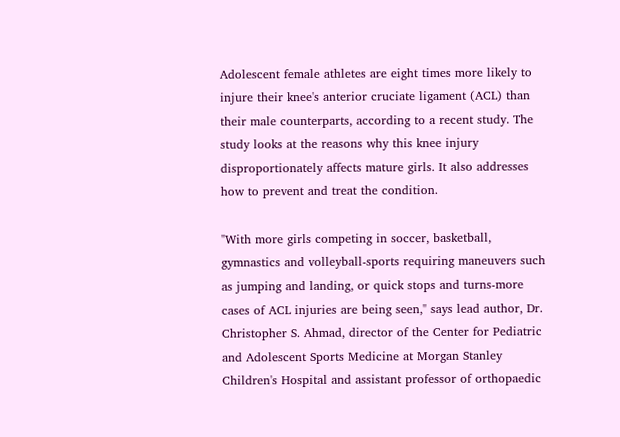Adolescent female athletes are eight times more likely to injure their knee's anterior cruciate ligament (ACL) than their male counterparts, according to a recent study. The study looks at the reasons why this knee injury disproportionately affects mature girls. It also addresses how to prevent and treat the condition.

"With more girls competing in soccer, basketball, gymnastics and volleyball-sports requiring maneuvers such as jumping and landing, or quick stops and turns-more cases of ACL injuries are being seen," says lead author, Dr. Christopher S. Ahmad, director of the Center for Pediatric and Adolescent Sports Medicine at Morgan Stanley Children's Hospital and assistant professor of orthopaedic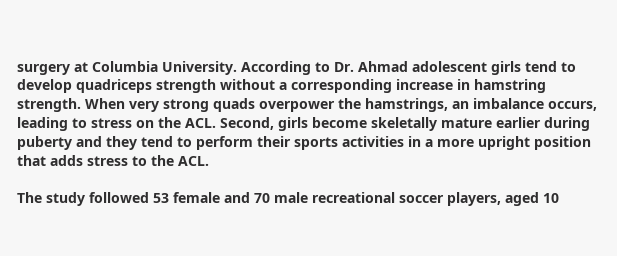surgery at Columbia University. According to Dr. Ahmad adolescent girls tend to develop quadriceps strength without a corresponding increase in hamstring strength. When very strong quads overpower the hamstrings, an imbalance occurs, leading to stress on the ACL. Second, girls become skeletally mature earlier during puberty and they tend to perform their sports activities in a more upright position that adds stress to the ACL.

The study followed 53 female and 70 male recreational soccer players, aged 10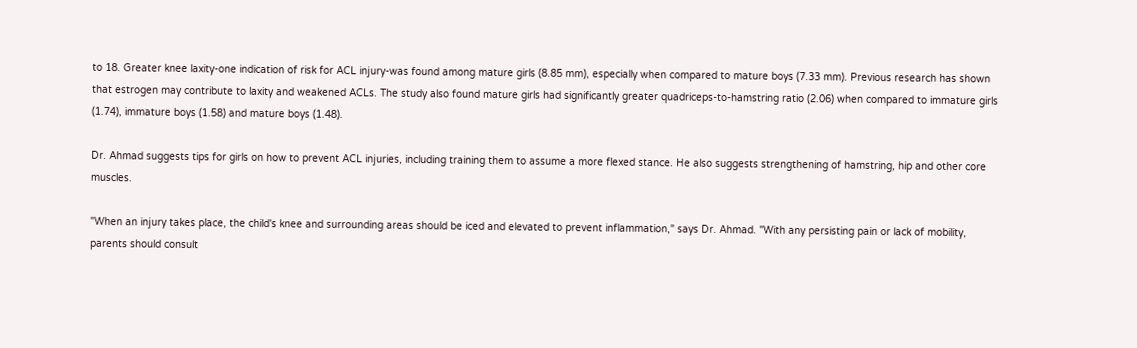to 18. Greater knee laxity-one indication of risk for ACL injury-was found among mature girls (8.85 mm), especially when compared to mature boys (7.33 mm). Previous research has shown that estrogen may contribute to laxity and weakened ACLs. The study also found mature girls had significantly greater quadriceps-to-hamstring ratio (2.06) when compared to immature girls (1.74), immature boys (1.58) and mature boys (1.48).

Dr. Ahmad suggests tips for girls on how to prevent ACL injuries, including training them to assume a more flexed stance. He also suggests strengthening of hamstring, hip and other core muscles.

"When an injury takes place, the child's knee and surrounding areas should be iced and elevated to prevent inflammation," says Dr. Ahmad. "With any persisting pain or lack of mobility, parents should consult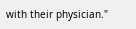with their physician."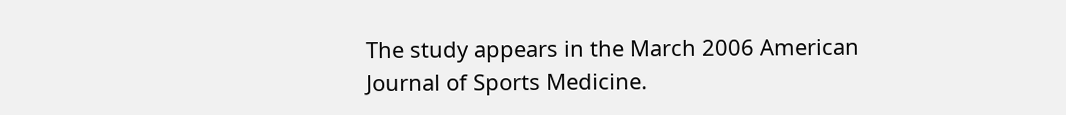The study appears in the March 2006 American Journal of Sports Medicine.